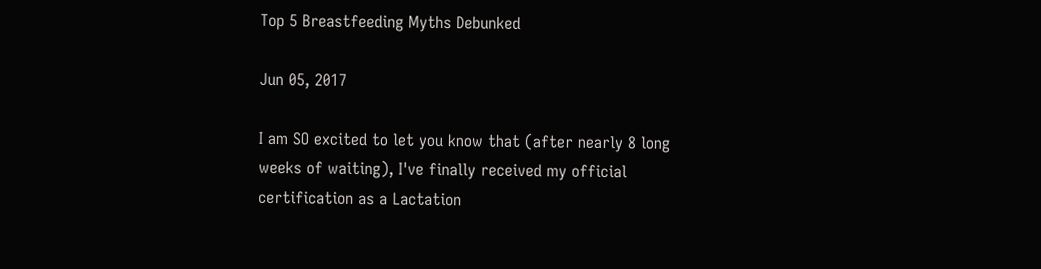Top 5 Breastfeeding Myths Debunked

Jun 05, 2017

I am SO excited to let you know that (after nearly 8 long weeks of waiting), I've finally received my official certification as a Lactation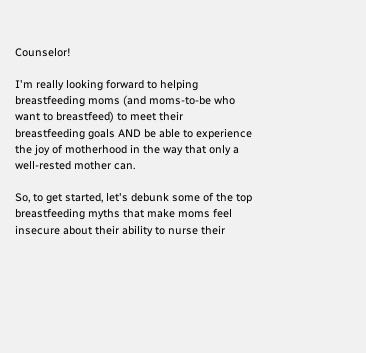Counselor!

I'm really looking forward to helping breastfeeding moms (and moms-to-be who want to breastfeed) to meet their breastfeeding goals AND be able to experience the joy of motherhood in the way that only a well-rested mother can.

So, to get started, let's debunk some of the top breastfeeding myths that make moms feel insecure about their ability to nurse their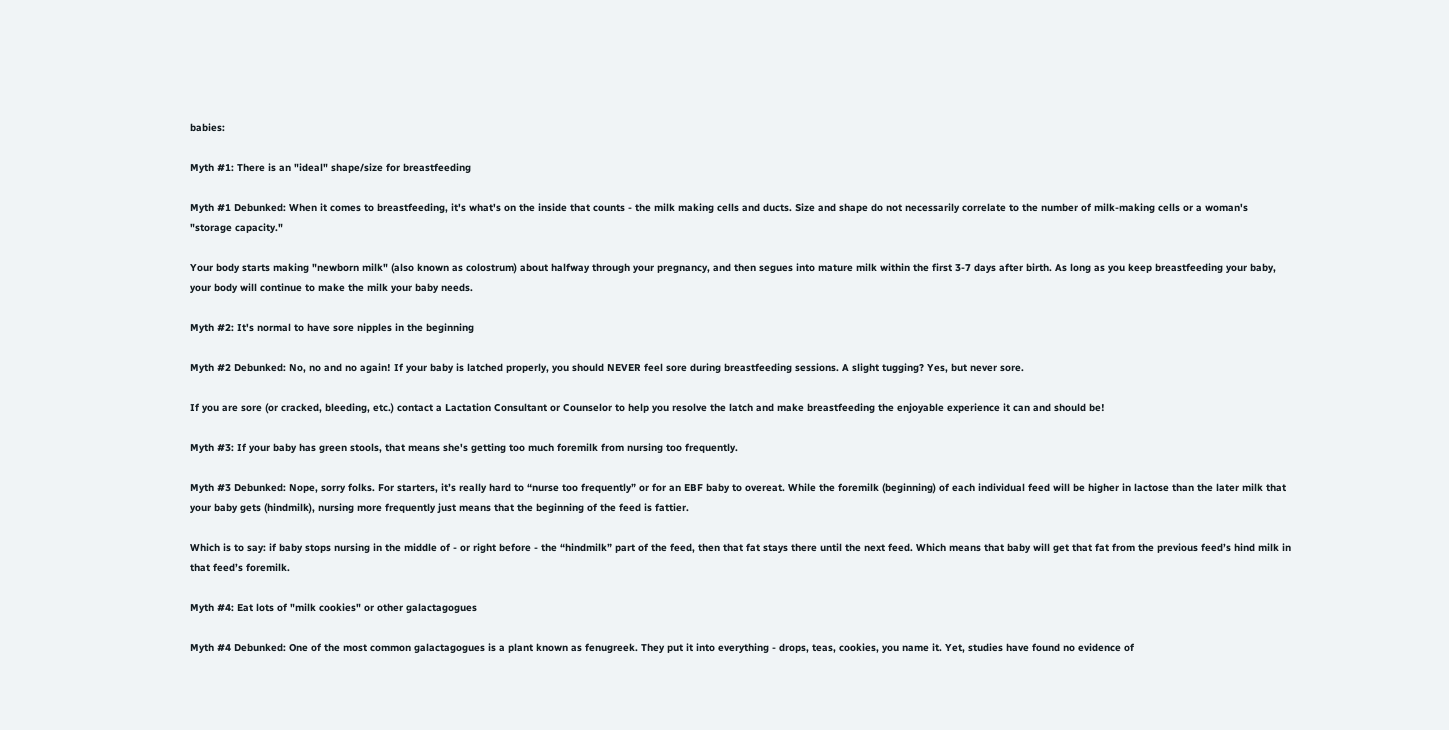babies:

Myth #1: There is an "ideal" shape/size for breastfeeding

Myth #1 Debunked: When it comes to breastfeeding, it's what's on the inside that counts - the milk making cells and ducts. Size and shape do not necessarily correlate to the number of milk-making cells or a woman's "storage capacity."

Your body starts making "newborn milk" (also known as colostrum) about halfway through your pregnancy, and then segues into mature milk within the first 3-7 days after birth. As long as you keep breastfeeding your baby, your body will continue to make the milk your baby needs.

Myth #2: It's normal to have sore nipples in the beginning

Myth #2 Debunked: No, no and no again! If your baby is latched properly, you should NEVER feel sore during breastfeeding sessions. A slight tugging? Yes, but never sore.

If you are sore (or cracked, bleeding, etc.) contact a Lactation Consultant or Counselor to help you resolve the latch and make breastfeeding the enjoyable experience it can and should be!

Myth #3: If your baby has green stools, that means she's getting too much foremilk from nursing too frequently.

Myth #3 Debunked: Nope, sorry folks. For starters, it’s really hard to “nurse too frequently” or for an EBF baby to overeat. While the foremilk (beginning) of each individual feed will be higher in lactose than the later milk that your baby gets (hindmilk), nursing more frequently just means that the beginning of the feed is fattier.

Which is to say: if baby stops nursing in the middle of - or right before - the “hindmilk” part of the feed, then that fat stays there until the next feed. Which means that baby will get that fat from the previous feed’s hind milk in that feed’s foremilk.

Myth #4: Eat lots of "milk cookies" or other galactagogues

Myth #4 Debunked: One of the most common galactagogues is a plant known as fenugreek. They put it into everything - drops, teas, cookies, you name it. Yet, studies have found no evidence of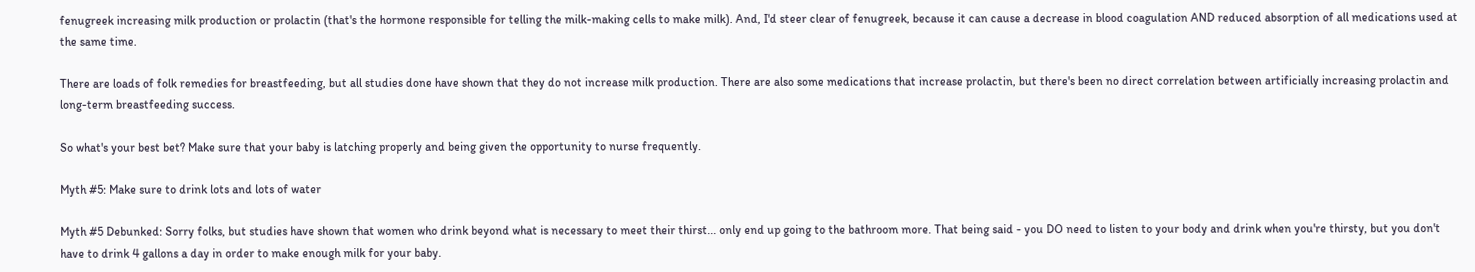fenugreek increasing milk production or prolactin (that's the hormone responsible for telling the milk-making cells to make milk). And, I'd steer clear of fenugreek, because it can cause a decrease in blood coagulation AND reduced absorption of all medications used at the same time.

There are loads of folk remedies for breastfeeding, but all studies done have shown that they do not increase milk production. There are also some medications that increase prolactin, but there's been no direct correlation between artificially increasing prolactin and long-term breastfeeding success.

So what's your best bet? Make sure that your baby is latching properly and being given the opportunity to nurse frequently.

Myth #5: Make sure to drink lots and lots of water

Myth #5 Debunked: Sorry folks, but studies have shown that women who drink beyond what is necessary to meet their thirst... only end up going to the bathroom more. That being said - you DO need to listen to your body and drink when you're thirsty, but you don't have to drink 4 gallons a day in order to make enough milk for your baby.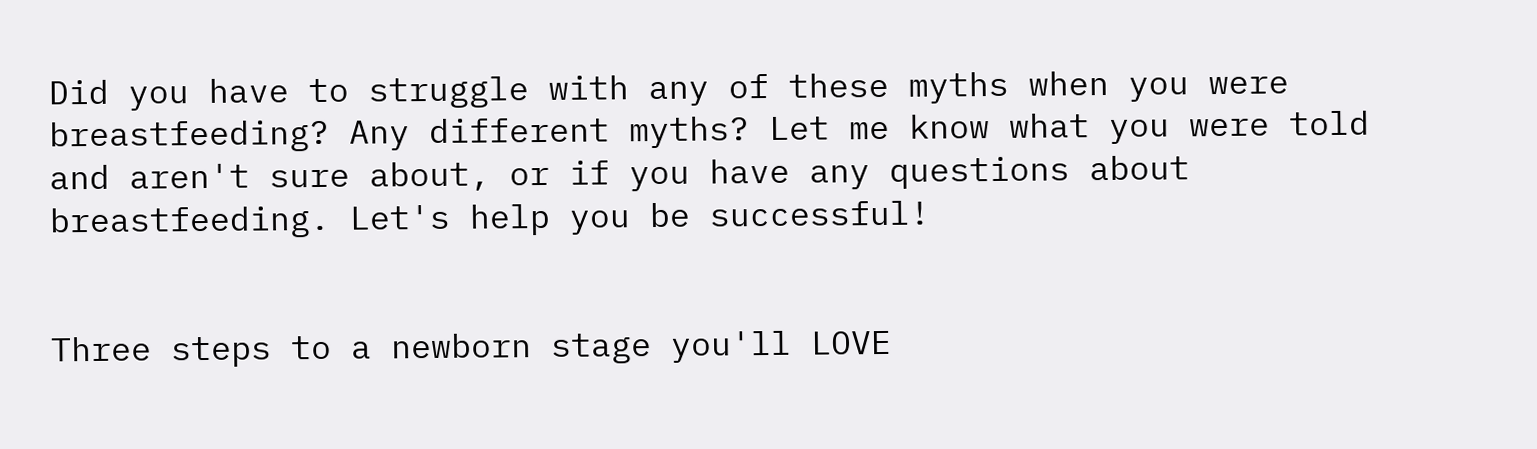Did you have to struggle with any of these myths when you were breastfeeding? Any different myths? Let me know what you were told and aren't sure about, or if you have any questions about breastfeeding. Let's help you be successful!


Three steps to a newborn stage you'll LOVE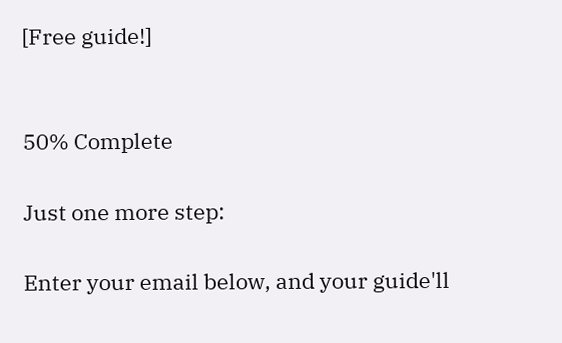[Free guide!]


50% Complete

Just one more step:

Enter your email below, and your guide'll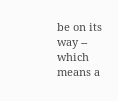be on its way -- which means a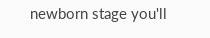newborn stage you'll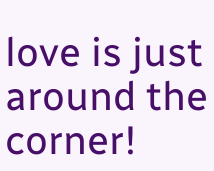love is just around the corner!